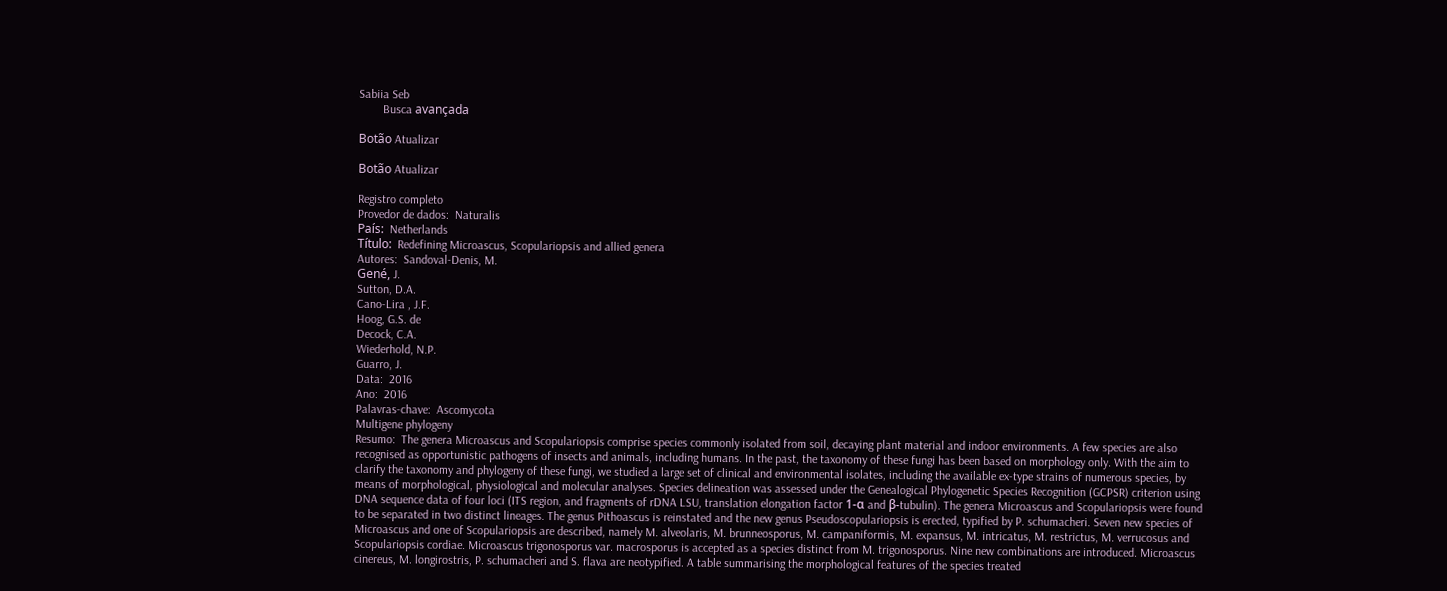Sabiia Seb
        Busca avançada

Botão Atualizar

Botão Atualizar

Registro completo
Provedor de dados:  Naturalis
País:  Netherlands
Título:  Redefining Microascus, Scopulariopsis and allied genera
Autores:  Sandoval-Denis, M.
Gené, J.
Sutton, D.A.
Cano-Lira , J.F.
Hoog, G.S. de
Decock, C.A.
Wiederhold, N.P.
Guarro, J.
Data:  2016
Ano:  2016
Palavras-chave:  Ascomycota
Multigene phylogeny
Resumo:  The genera Microascus and Scopulariopsis comprise species commonly isolated from soil, decaying plant material and indoor environments. A few species are also recognised as opportunistic pathogens of insects and animals, including humans. In the past, the taxonomy of these fungi has been based on morphology only. With the aim to clarify the taxonomy and phylogeny of these fungi, we studied a large set of clinical and environmental isolates, including the available ex-type strains of numerous species, by means of morphological, physiological and molecular analyses. Species delineation was assessed under the Genealogical Phylogenetic Species Recognition (GCPSR) criterion using DNA sequence data of four loci (ITS region, and fragments of rDNA LSU, translation elongation factor 1-α and β-tubulin). The genera Microascus and Scopulariopsis were found to be separated in two distinct lineages. The genus Pithoascus is reinstated and the new genus Pseudoscopulariopsis is erected, typified by P. schumacheri. Seven new species of Microascus and one of Scopulariopsis are described, namely M. alveolaris, M. brunneosporus, M. campaniformis, M. expansus, M. intricatus, M. restrictus, M. verrucosus and Scopulariopsis cordiae. Microascus trigonosporus var. macrosporus is accepted as a species distinct from M. trigonosporus. Nine new combinations are introduced. Microascus cinereus, M. longirostris, P. schumacheri and S. flava are neotypified. A table summarising the morphological features of the species treated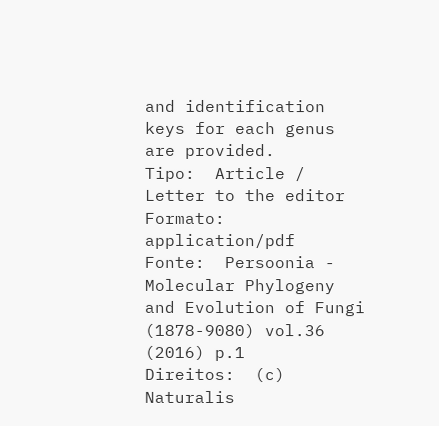and identification keys for each genus are provided.
Tipo:  Article / Letter to the editor
Formato:  application/pdf
Fonte:  Persoonia - Molecular Phylogeny and Evolution of Fungi (1878-9080) vol.36 (2016) p.1
Direitos:  (c) Naturalis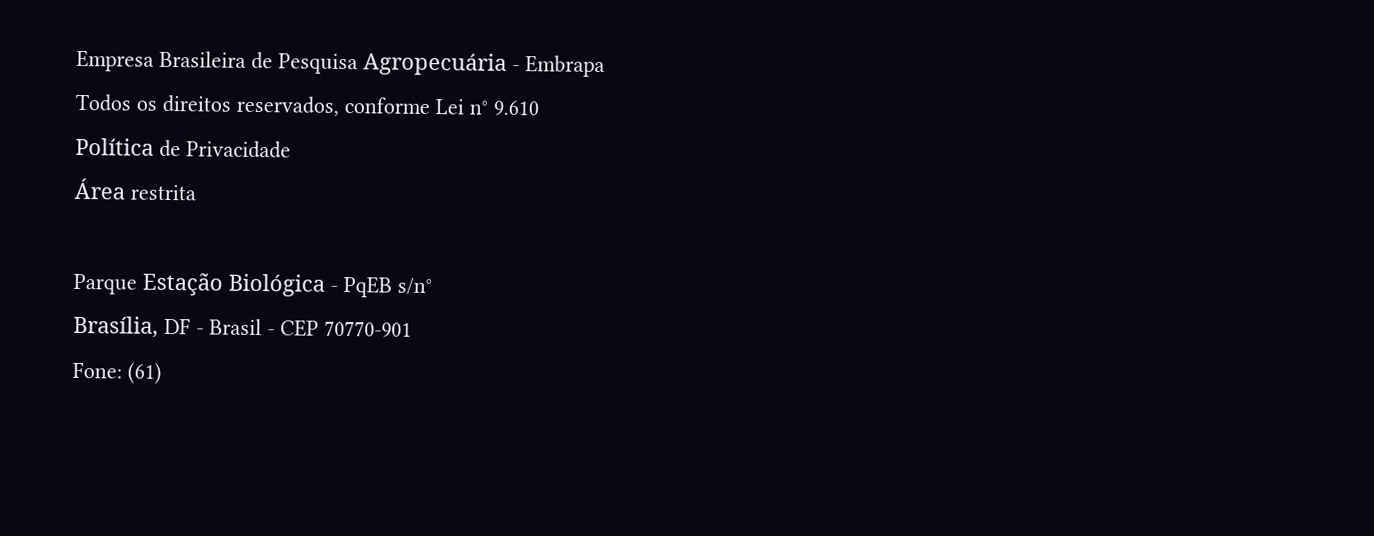Empresa Brasileira de Pesquisa Agropecuária - Embrapa
Todos os direitos reservados, conforme Lei n° 9.610
Política de Privacidade
Área restrita

Parque Estação Biológica - PqEB s/n°
Brasília, DF - Brasil - CEP 70770-901
Fone: (61)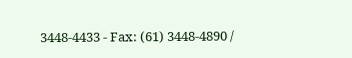3448-4433 - Fax: (61) 3448-4890 /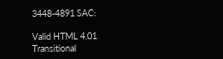3448-4891 SAC:

Valid HTML 4.01 Transitional